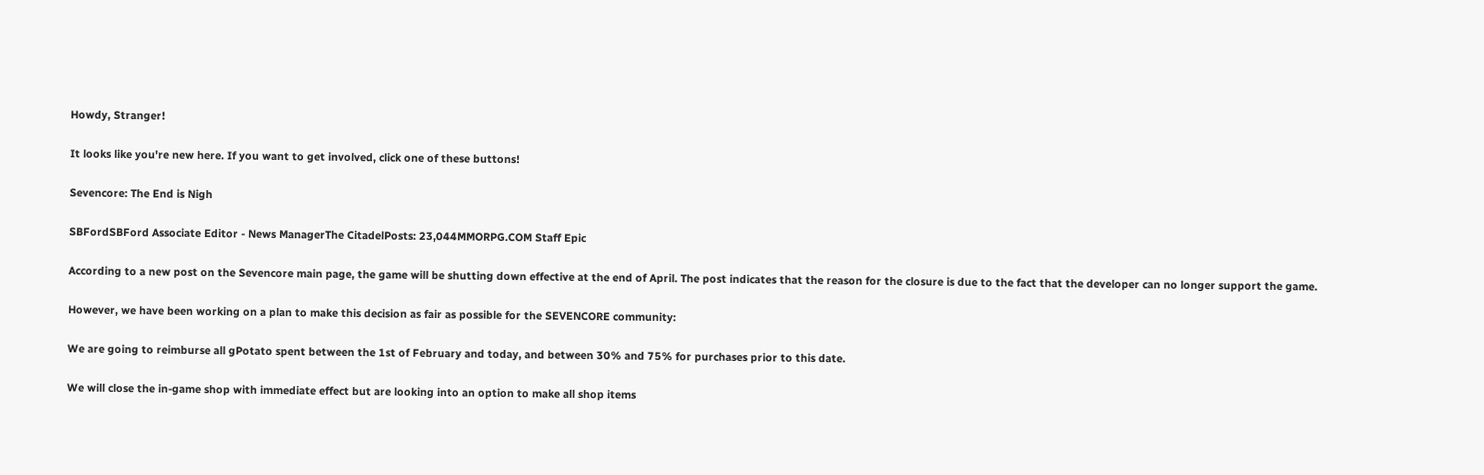Howdy, Stranger!

It looks like you're new here. If you want to get involved, click one of these buttons!

Sevencore: The End is Nigh

SBFordSBFord Associate Editor - News ManagerThe CitadelPosts: 23,044MMORPG.COM Staff Epic

According to a new post on the Sevencore main page, the game will be shutting down effective at the end of April. The post indicates that the reason for the closure is due to the fact that the developer can no longer support the game.

However, we have been working on a plan to make this decision as fair as possible for the SEVENCORE community:

We are going to reimburse all gPotato spent between the 1st of February and today, and between 30% and 75% for purchases prior to this date.

We will close the in-game shop with immediate effect but are looking into an option to make all shop items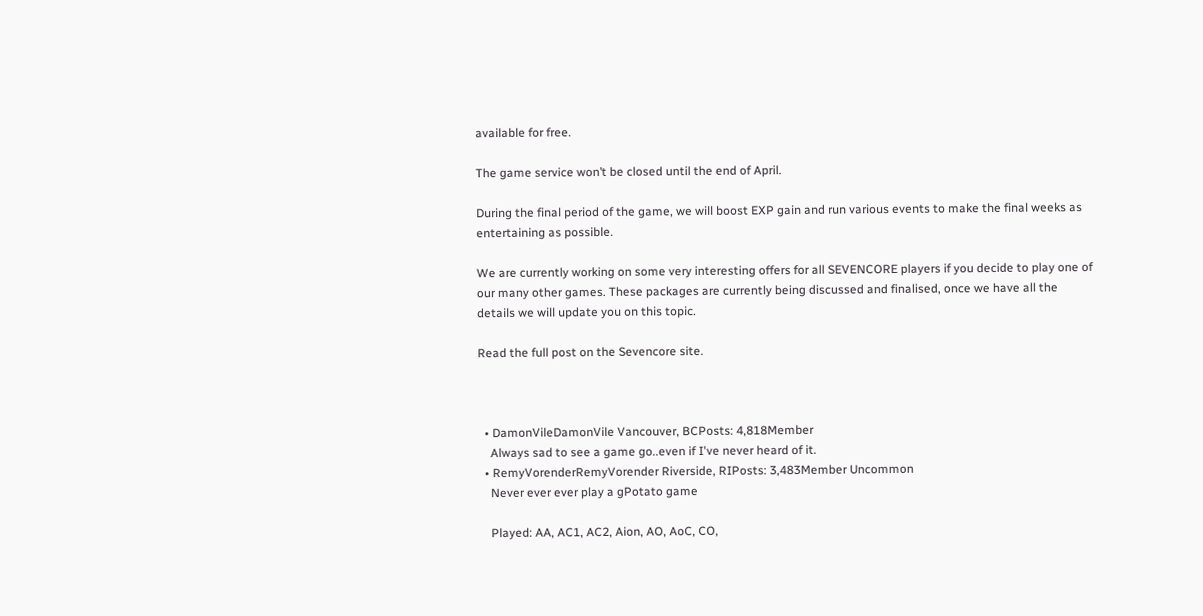available for free.

The game service won’t be closed until the end of April.

During the final period of the game, we will boost EXP gain and run various events to make the final weeks as entertaining as possible.

We are currently working on some very interesting offers for all SEVENCORE players if you decide to play one of our many other games. These packages are currently being discussed and finalised, once we have all the details we will update you on this topic.

Read the full post on the Sevencore site.



  • DamonVileDamonVile Vancouver, BCPosts: 4,818Member
    Always sad to see a game go..even if I've never heard of it.
  • RemyVorenderRemyVorender Riverside, RIPosts: 3,483Member Uncommon
    Never ever ever play a gPotato game

    Played: AA, AC1, AC2, Aion, AO, AoC, CO,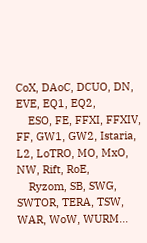CoX, DAoC, DCUO, DN, EVE, EQ1, EQ2,
    ESO, FE, FFXI, FFXIV, FF, GW1, GW2, Istaria, L2, LoTRO, MO, MxO, NW, Rift, RoE,
    Ryzom, SB, SWG, SWTOR, TERA, TSW, WAR, WoW, WURM...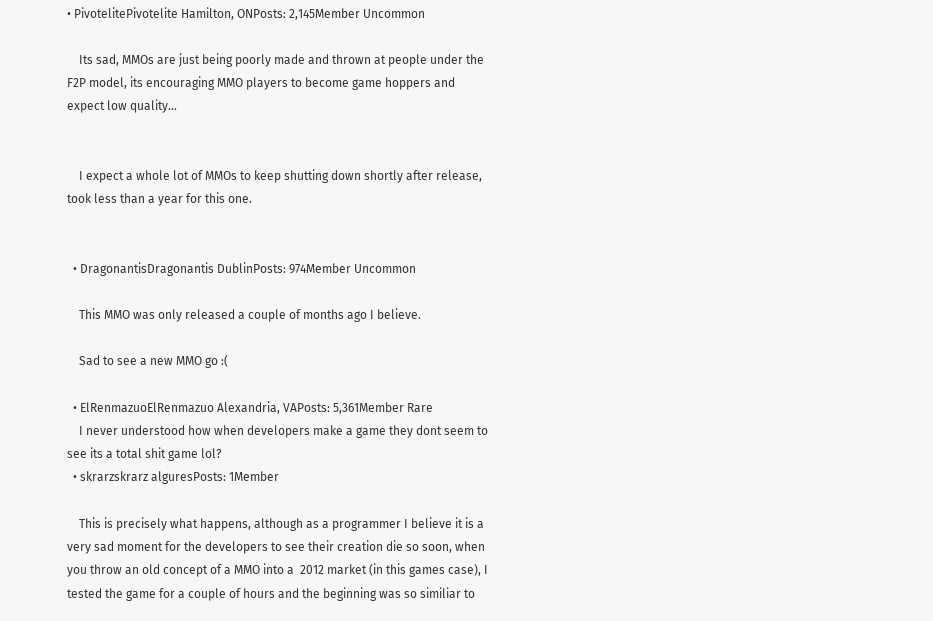• PivotelitePivotelite Hamilton, ONPosts: 2,145Member Uncommon

    Its sad, MMOs are just being poorly made and thrown at people under the F2P model, its encouraging MMO players to become game hoppers and expect low quality...


    I expect a whole lot of MMOs to keep shutting down shortly after release, took less than a year for this one.


  • DragonantisDragonantis DublinPosts: 974Member Uncommon

    This MMO was only released a couple of months ago I believe.

    Sad to see a new MMO go :(

  • ElRenmazuoElRenmazuo Alexandria, VAPosts: 5,361Member Rare
    I never understood how when developers make a game they dont seem to see its a total shit game lol?
  • skrarzskrarz alguresPosts: 1Member

    This is precisely what happens, although as a programmer I believe it is a very sad moment for the developers to see their creation die so soon, when you throw an old concept of a MMO into a  2012 market (in this games case), I tested the game for a couple of hours and the beginning was so similiar to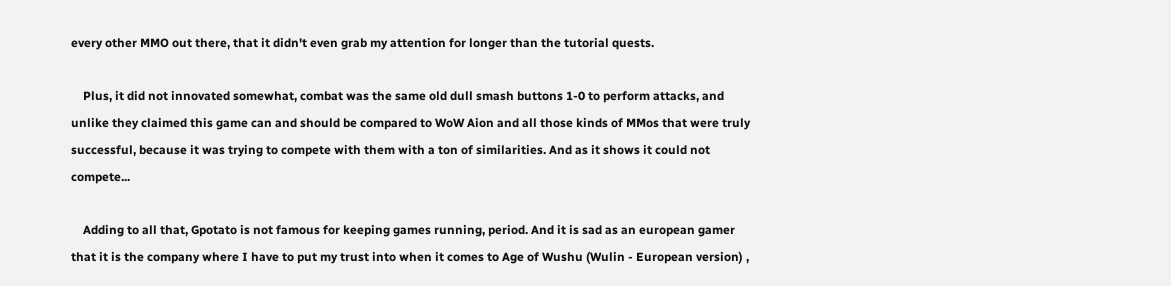every other MMO out there, that it didn't even grab my attention for longer than the tutorial quests.

    Plus, it did not innovated somewhat, combat was the same old dull smash buttons 1-0 to perform attacks, and unlike they claimed this game can and should be compared to WoW Aion and all those kinds of MMos that were truly successful, because it was trying to compete with them with a ton of similarities. And as it shows it could not compete...

    Adding to all that, Gpotato is not famous for keeping games running, period. And it is sad as an european gamer that it is the company where I have to put my trust into when it comes to Age of Wushu (Wulin - European version) ,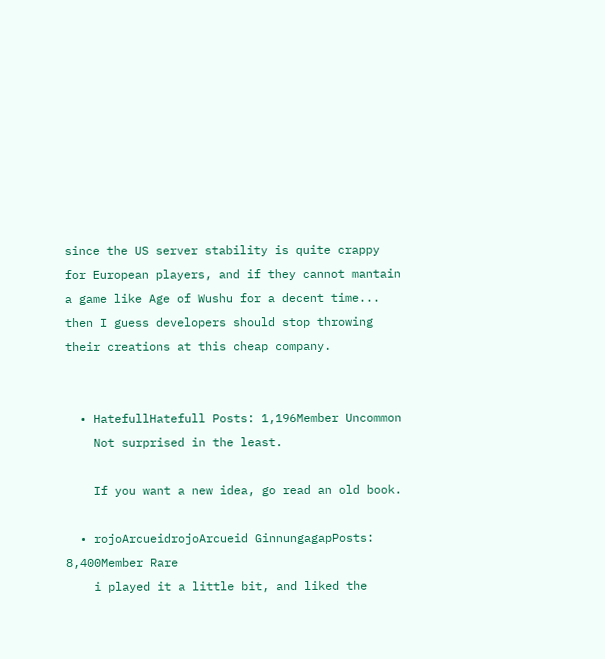since the US server stability is quite crappy for European players, and if they cannot mantain a game like Age of Wushu for a decent time... then I guess developers should stop throwing their creations at this cheap company.


  • HatefullHatefull Posts: 1,196Member Uncommon
    Not surprised in the least.

    If you want a new idea, go read an old book.

  • rojoArcueidrojoArcueid GinnungagapPosts: 8,400Member Rare
    i played it a little bit, and liked the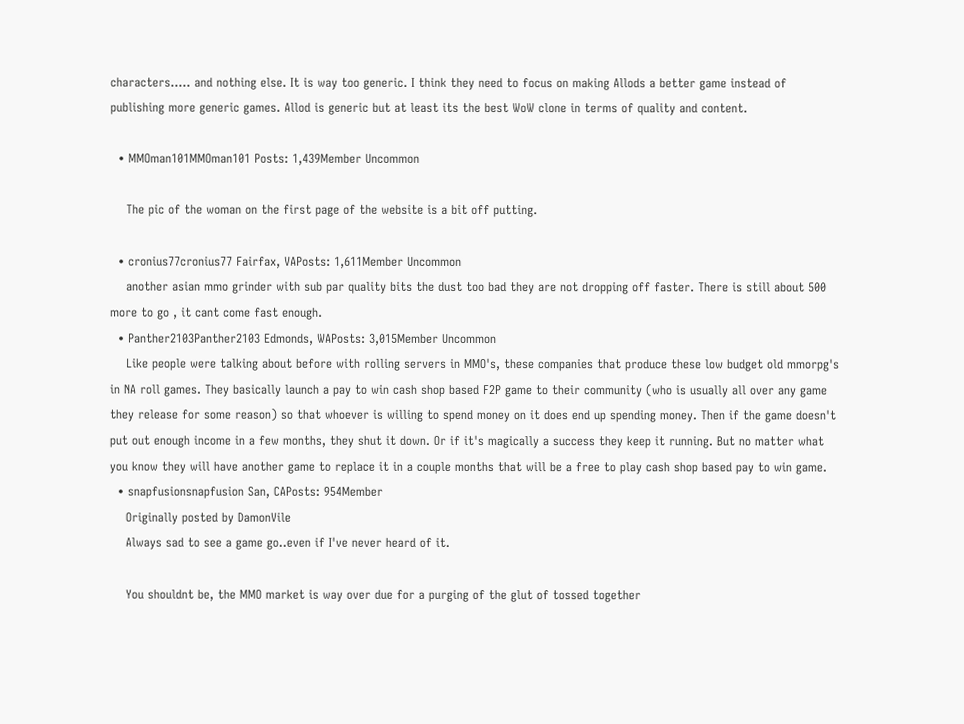characters..... and nothing else. It is way too generic. I think they need to focus on making Allods a better game instead of publishing more generic games. Allod is generic but at least its the best WoW clone in terms of quality and content.

  • MMOman101MMOman101 Posts: 1,439Member Uncommon

    The pic of the woman on the first page of the website is a bit off putting.

  • cronius77cronius77 Fairfax, VAPosts: 1,611Member Uncommon
    another asian mmo grinder with sub par quality bits the dust too bad they are not dropping off faster. There is still about 500 more to go , it cant come fast enough.
  • Panther2103Panther2103 Edmonds, WAPosts: 3,015Member Uncommon
    Like people were talking about before with rolling servers in MMO's, these companies that produce these low budget old mmorpg's in NA roll games. They basically launch a pay to win cash shop based F2P game to their community (who is usually all over any game they release for some reason) so that whoever is willing to spend money on it does end up spending money. Then if the game doesn't put out enough income in a few months, they shut it down. Or if it's magically a success they keep it running. But no matter what you know they will have another game to replace it in a couple months that will be a free to play cash shop based pay to win game.
  • snapfusionsnapfusion San, CAPosts: 954Member
    Originally posted by DamonVile
    Always sad to see a game go..even if I've never heard of it.

    You shouldnt be, the MMO market is way over due for a purging of the glut of tossed together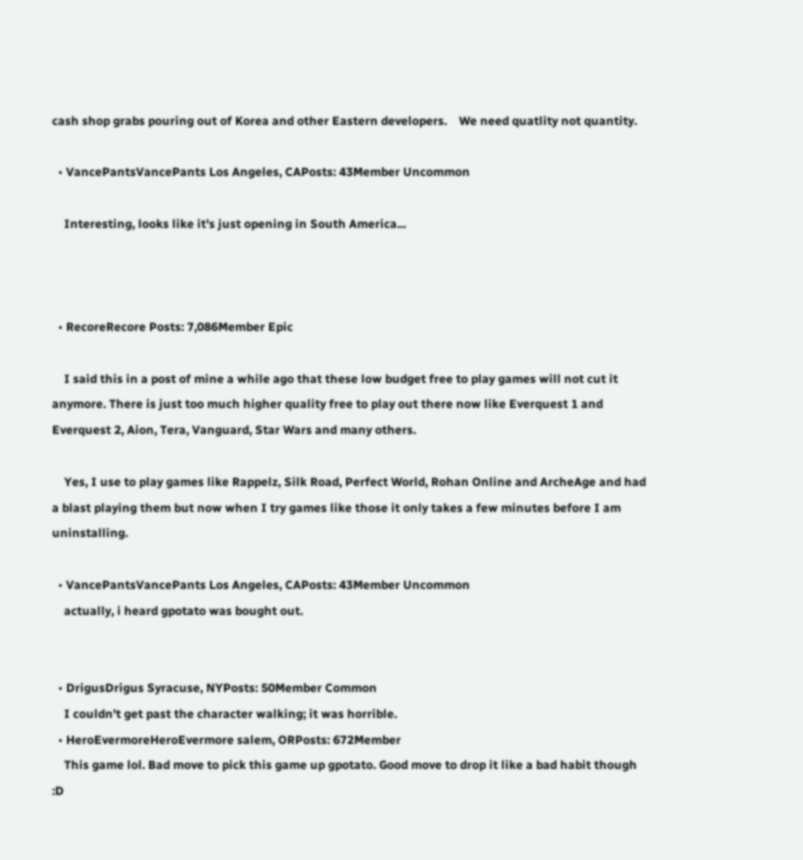cash shop grabs pouring out of Korea and other Eastern developers.    We need quatlity not quantity.

  • VancePantsVancePants Los Angeles, CAPosts: 43Member Uncommon

    Interesting, looks like it's just opening in South America...



  • RecoreRecore Posts: 7,086Member Epic

    I said this in a post of mine a while ago that these low budget free to play games will not cut it anymore. There is just too much higher quality free to play out there now like Everquest 1 and Everquest 2, Aion, Tera, Vanguard, Star Wars and many others.

    Yes, I use to play games like Rappelz, Silk Road, Perfect World, Rohan Online and ArcheAge and had a blast playing them but now when I try games like those it only takes a few minutes before I am uninstalling.

  • VancePantsVancePants Los Angeles, CAPosts: 43Member Uncommon
    actually, i heard gpotato was bought out.


  • DrigusDrigus Syracuse, NYPosts: 50Member Common
    I couldn't get past the character walking; it was horrible.
  • HeroEvermoreHeroEvermore salem, ORPosts: 672Member
    This game lol. Bad move to pick this game up gpotato. Good move to drop it like a bad habit though :D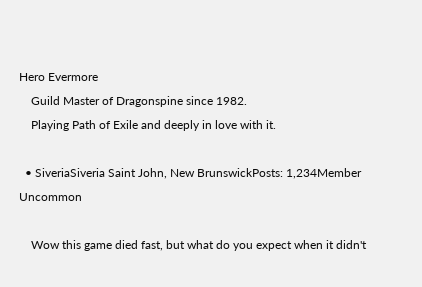Hero Evermore
    Guild Master of Dragonspine since 1982.
    Playing Path of Exile and deeply in love with it.

  • SiveriaSiveria Saint John, New BrunswickPosts: 1,234Member Uncommon

    Wow this game died fast, but what do you expect when it didn't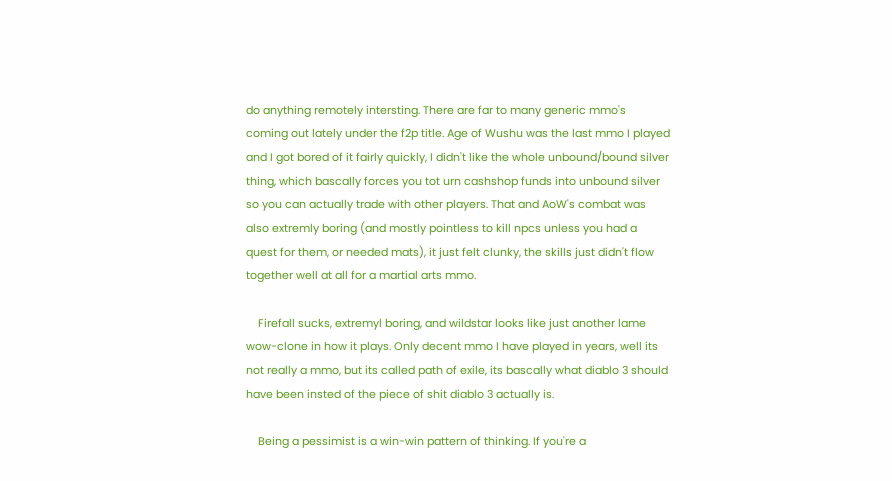do anything remotely intersting. There are far to many generic mmo's coming out lately under the f2p title. Age of Wushu was the last mmo I played and I got bored of it fairly quickly, I didn't like the whole unbound/bound silver thing, which bascally forces you tot urn cashshop funds into unbound silver so you can actually trade with other players. That and AoW's combat was also extremly boring (and mostly pointless to kill npcs unless you had a quest for them, or needed mats), it just felt clunky, the skills just didn't flow together well at all for a martial arts mmo.

    Firefall sucks, extremyl boring, and wildstar looks like just another lame wow-clone in how it plays. Only decent mmo I have played in years, well its not really a mmo, but its called path of exile, its bascally what diablo 3 should have been insted of the piece of shit diablo 3 actually is.

    Being a pessimist is a win-win pattern of thinking. If you're a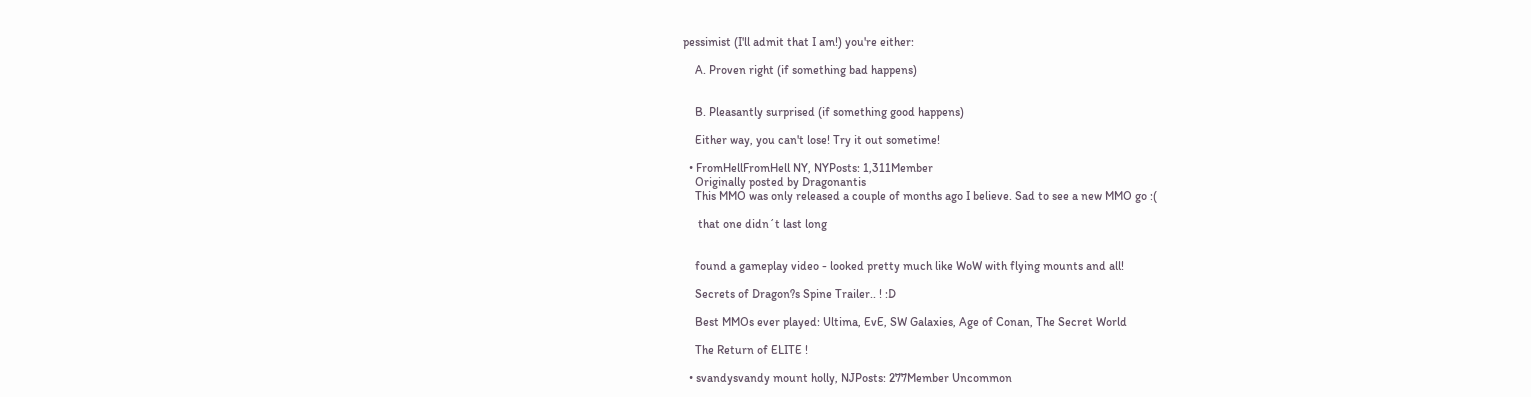pessimist (I'll admit that I am!) you're either:

    A. Proven right (if something bad happens)


    B. Pleasantly surprised (if something good happens)

    Either way, you can't lose! Try it out sometime!

  • FromHellFromHell NY, NYPosts: 1,311Member
    Originally posted by Dragonantis
    This MMO was only released a couple of months ago I believe. Sad to see a new MMO go :(

     that one didn´t last long


    found a gameplay video - looked pretty much like WoW with flying mounts and all!

    Secrets of Dragon?s Spine Trailer.. ! :D

    Best MMOs ever played: Ultima, EvE, SW Galaxies, Age of Conan, The Secret World

    The Return of ELITE !

  • svandysvandy mount holly, NJPosts: 277Member Uncommon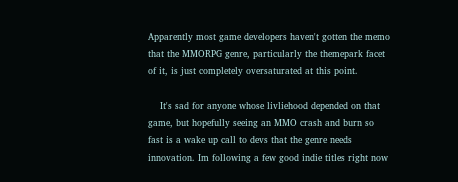Apparently most game developers haven't gotten the memo that the MMORPG genre, particularly the themepark facet of it, is just completely oversaturated at this point.

    It's sad for anyone whose livliehood depended on that game, but hopefully seeing an MMO crash and burn so fast is a wake up call to devs that the genre needs innovation. Im following a few good indie titles right now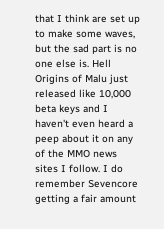that I think are set up to make some waves, but the sad part is no one else is. Hell Origins of Malu just released like 10,000 beta keys and I haven't even heard a peep about it on any of the MMO news sites I follow. I do remember Sevencore getting a fair amount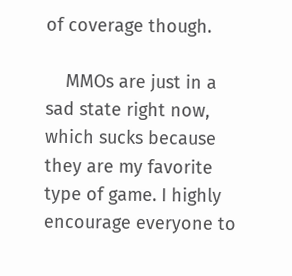of coverage though.

    MMOs are just in a sad state right now, which sucks because they are my favorite type of game. I highly encourage everyone to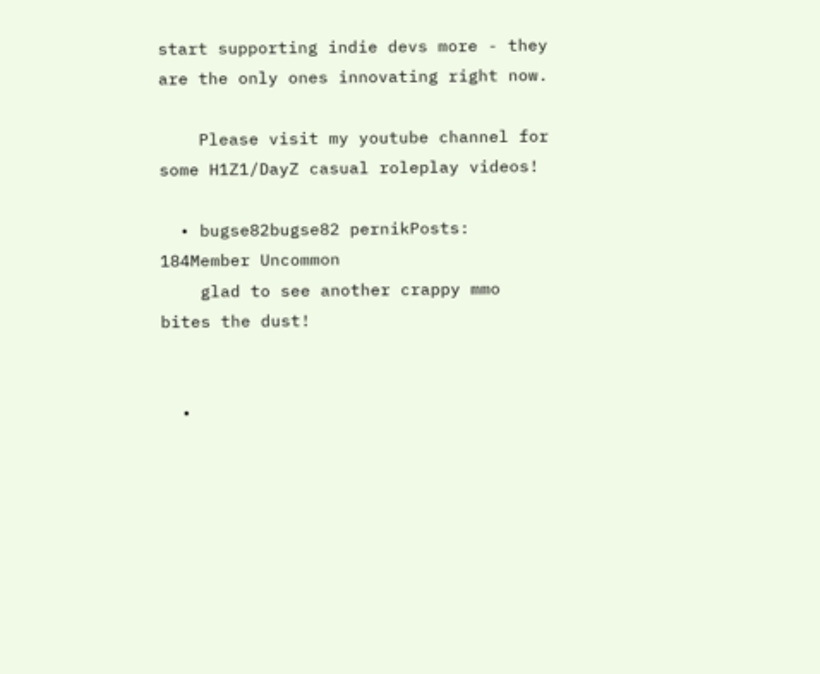start supporting indie devs more - they are the only ones innovating right now.

    Please visit my youtube channel for some H1Z1/DayZ casual roleplay videos!

  • bugse82bugse82 pernikPosts: 184Member Uncommon
    glad to see another crappy mmo bites the dust!


  •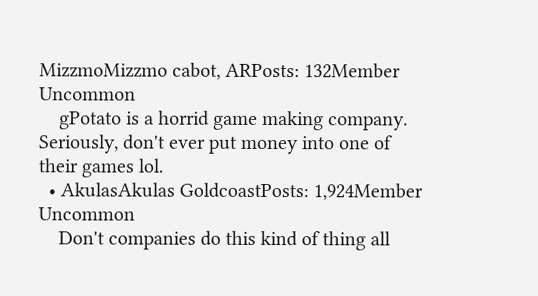MizzmoMizzmo cabot, ARPosts: 132Member Uncommon
    gPotato is a horrid game making company. Seriously, don't ever put money into one of their games lol.
  • AkulasAkulas GoldcoastPosts: 1,924Member Uncommon
    Don't companies do this kind of thing all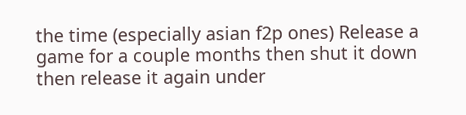the time (especially asian f2p ones) Release a game for a couple months then shut it down then release it again under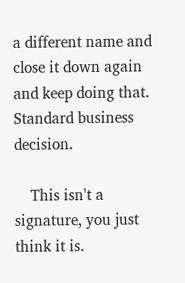a different name and close it down again and keep doing that. Standard business decision.

    This isn't a signature, you just think it is.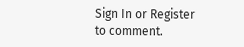Sign In or Register to comment.